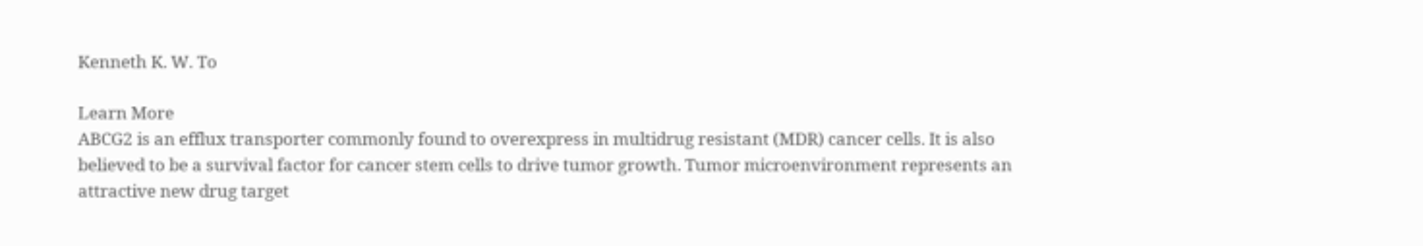Kenneth K. W. To

Learn More
ABCG2 is an efflux transporter commonly found to overexpress in multidrug resistant (MDR) cancer cells. It is also believed to be a survival factor for cancer stem cells to drive tumor growth. Tumor microenvironment represents an attractive new drug target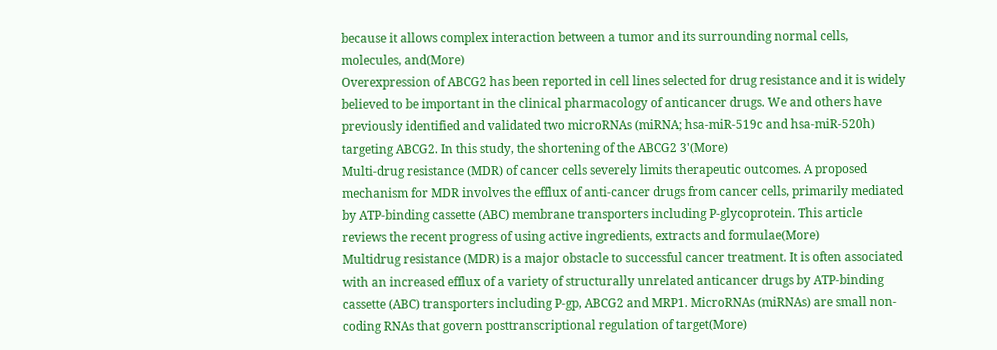because it allows complex interaction between a tumor and its surrounding normal cells, molecules, and(More)
Overexpression of ABCG2 has been reported in cell lines selected for drug resistance and it is widely believed to be important in the clinical pharmacology of anticancer drugs. We and others have previously identified and validated two microRNAs (miRNA; hsa-miR-519c and hsa-miR-520h) targeting ABCG2. In this study, the shortening of the ABCG2 3'(More)
Multi-drug resistance (MDR) of cancer cells severely limits therapeutic outcomes. A proposed mechanism for MDR involves the efflux of anti-cancer drugs from cancer cells, primarily mediated by ATP-binding cassette (ABC) membrane transporters including P-glycoprotein. This article reviews the recent progress of using active ingredients, extracts and formulae(More)
Multidrug resistance (MDR) is a major obstacle to successful cancer treatment. It is often associated with an increased efflux of a variety of structurally unrelated anticancer drugs by ATP-binding cassette (ABC) transporters including P-gp, ABCG2 and MRP1. MicroRNAs (miRNAs) are small non-coding RNAs that govern posttranscriptional regulation of target(More)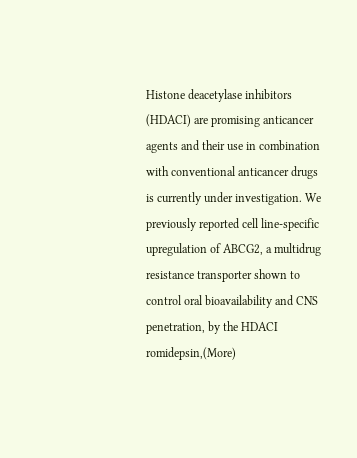Histone deacetylase inhibitors (HDACI) are promising anticancer agents and their use in combination with conventional anticancer drugs is currently under investigation. We previously reported cell line-specific upregulation of ABCG2, a multidrug resistance transporter shown to control oral bioavailability and CNS penetration, by the HDACI romidepsin,(More)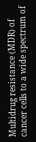Multidrug resistance (MDR) of cancer cells to a wide spectrum of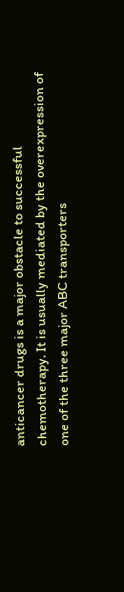anticancer drugs is a major obstacle to successful chemotherapy. It is usually mediated by the overexpression of one of the three major ABC transporters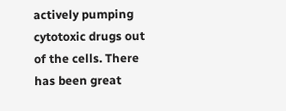actively pumping cytotoxic drugs out of the cells. There has been great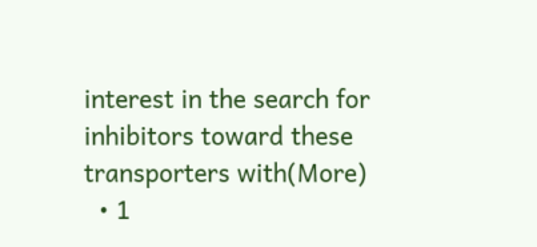interest in the search for inhibitors toward these transporters with(More)
  • 1